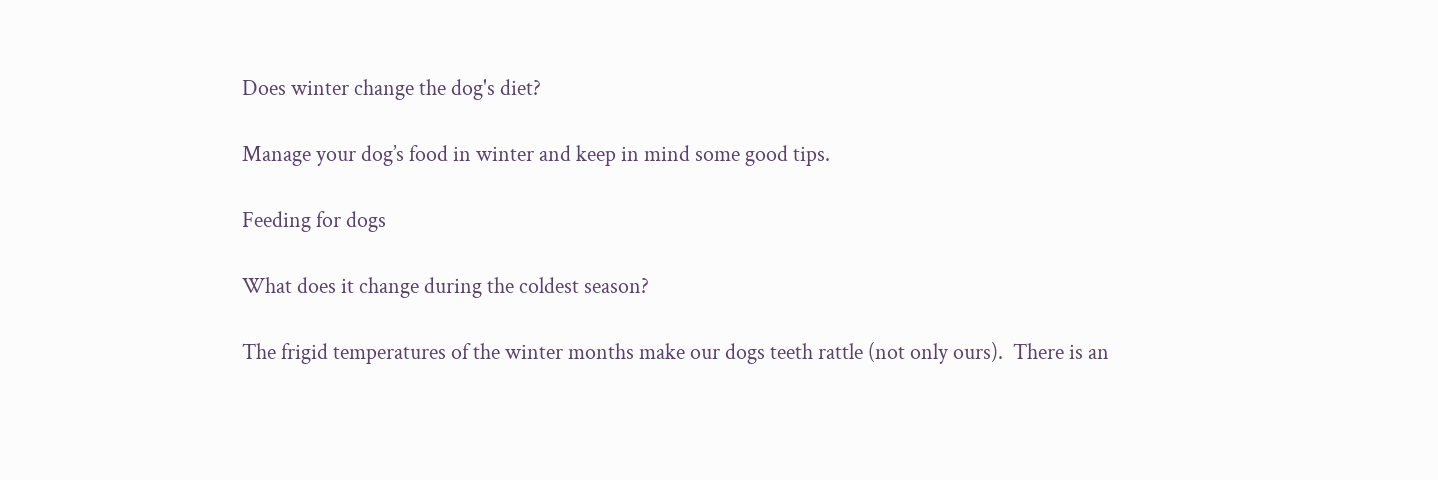Does winter change the dog's diet?

Manage your dog’s food in winter and keep in mind some good tips.

Feeding for dogs

What does it change during the coldest season?

The frigid temperatures of the winter months make our dogs teeth rattle (not only ours).  There is an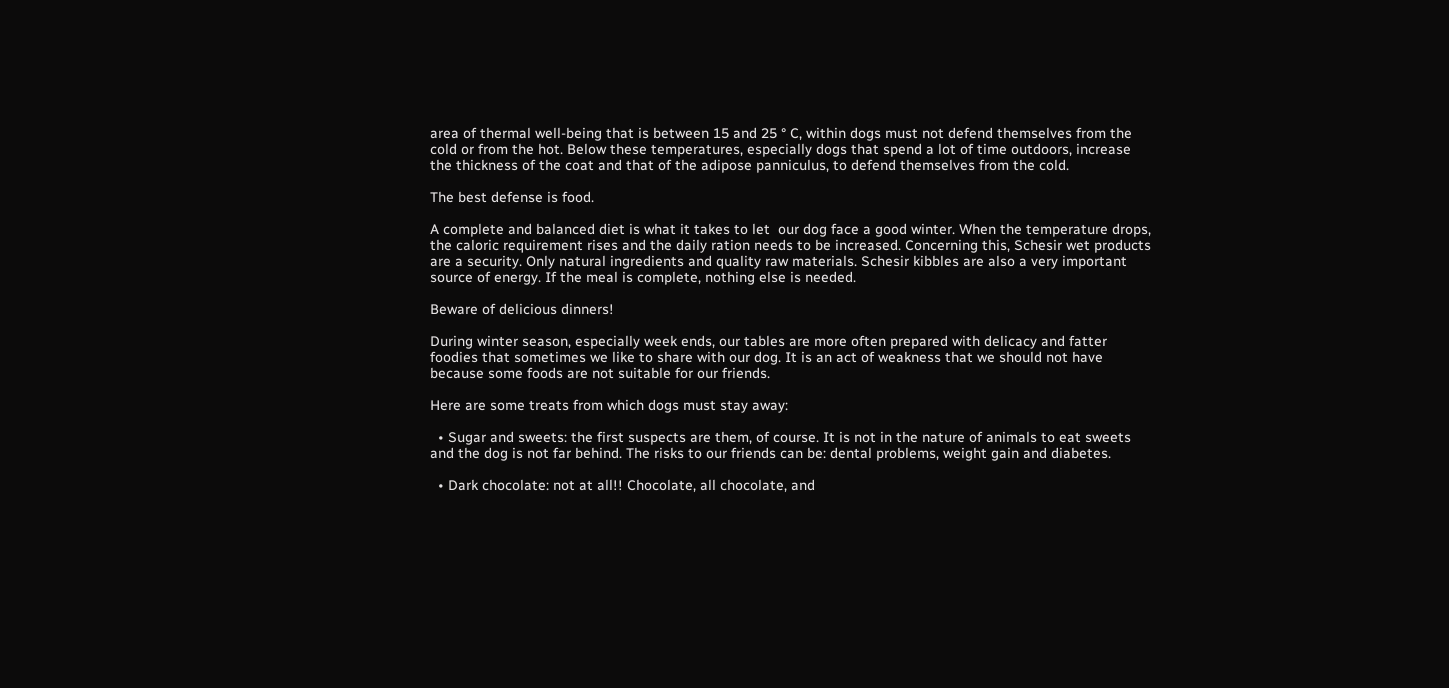area of thermal well-being that is between 15 and 25 ° C, within dogs must not defend themselves from the cold or from the hot. Below these temperatures, especially dogs that spend a lot of time outdoors, increase the thickness of the coat and that of the adipose panniculus, to defend themselves from the cold.

The best defense is food.

A complete and balanced diet is what it takes to let  our dog face a good winter. When the temperature drops, the caloric requirement rises and the daily ration needs to be increased. Concerning this, Schesir wet products are a security. Only natural ingredients and quality raw materials. Schesir kibbles are also a very important source of energy. If the meal is complete, nothing else is needed.

Beware of delicious dinners!

During winter season, especially week ends, our tables are more often prepared with delicacy and fatter foodies that sometimes we like to share with our dog. It is an act of weakness that we should not have because some foods are not suitable for our friends.

Here are some treats from which dogs must stay away:

  • Sugar and sweets: the first suspects are them, of course. It is not in the nature of animals to eat sweets and the dog is not far behind. The risks to our friends can be: dental problems, weight gain and diabetes.

  • Dark chocolate: not at all!! Chocolate, all chocolate, and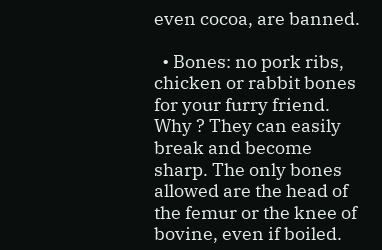even cocoa, are banned.

  • Bones: no pork ribs, chicken or rabbit bones for your furry friend. Why ? They can easily break and become sharp. The only bones allowed are the head of the femur or the knee of bovine, even if boiled.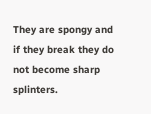They are spongy and if they break they do not become sharp splinters.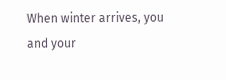When winter arrives, you and your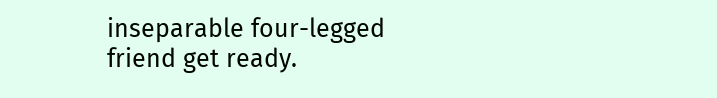inseparable four-legged friend get ready.